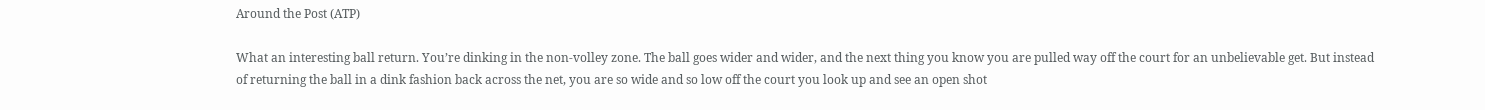Around the Post (ATP)

What an interesting ball return. You’re dinking in the non-volley zone. The ball goes wider and wider, and the next thing you know you are pulled way off the court for an unbelievable get. But instead of returning the ball in a dink fashion back across the net, you are so wide and so low off the court you look up and see an open shot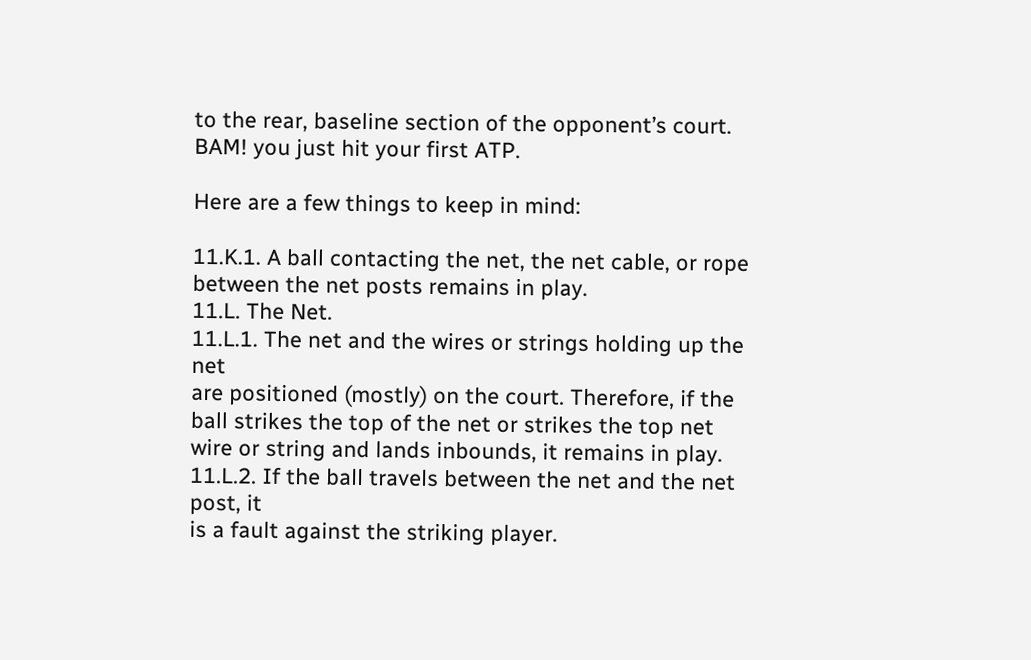to the rear, baseline section of the opponent’s court. BAM! you just hit your first ATP.

Here are a few things to keep in mind:

11.K.1. A ball contacting the net, the net cable, or rope
between the net posts remains in play.
11.L. The Net.
11.L.1. The net and the wires or strings holding up the net
are positioned (mostly) on the court. Therefore, if the
ball strikes the top of the net or strikes the top net
wire or string and lands inbounds, it remains in play.
11.L.2. If the ball travels between the net and the net post, it
is a fault against the striking player.